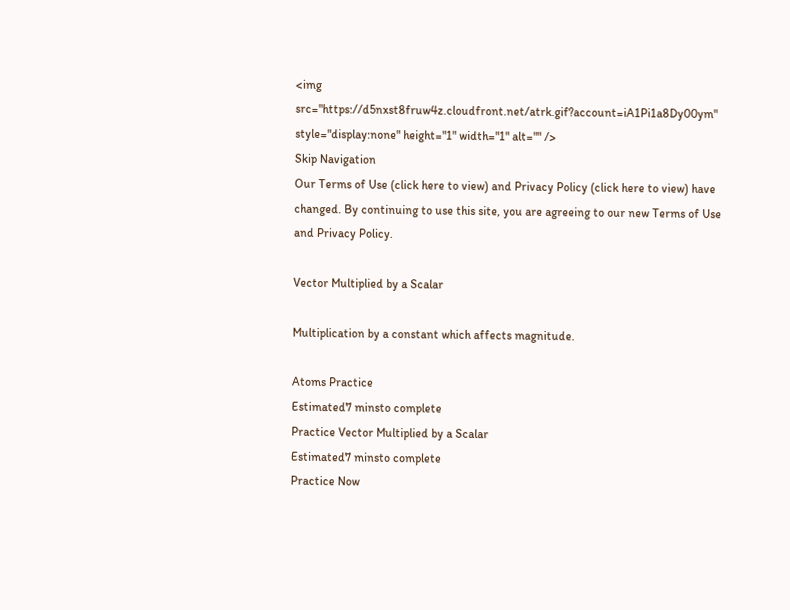<img src="https://d5nxst8fruw4z.cloudfront.net/atrk.gif?account=iA1Pi1a8Dy00ym" style="display:none" height="1" width="1" alt="" />
Skip Navigation
Our Terms of Use (click here to view) and Privacy Policy (click here to view) have changed. By continuing to use this site, you are agreeing to our new Terms of Use and Privacy Policy.

Vector Multiplied by a Scalar

Multiplication by a constant which affects magnitude.

Atoms Practice
Estimated7 minsto complete
Practice Vector Multiplied by a Scalar
Estimated7 minsto complete
Practice Now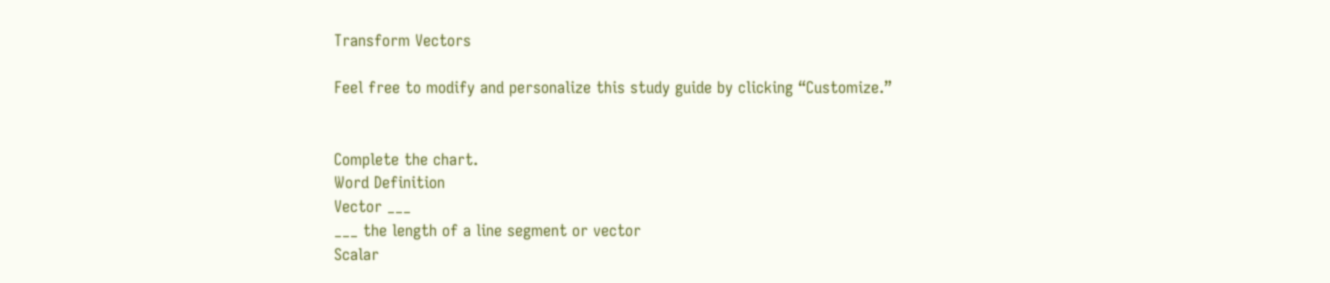Transform Vectors

Feel free to modify and personalize this study guide by clicking “Customize.”


Complete the chart.
Word Definition
Vector ___
___ the length of a line segment or vector
Scalar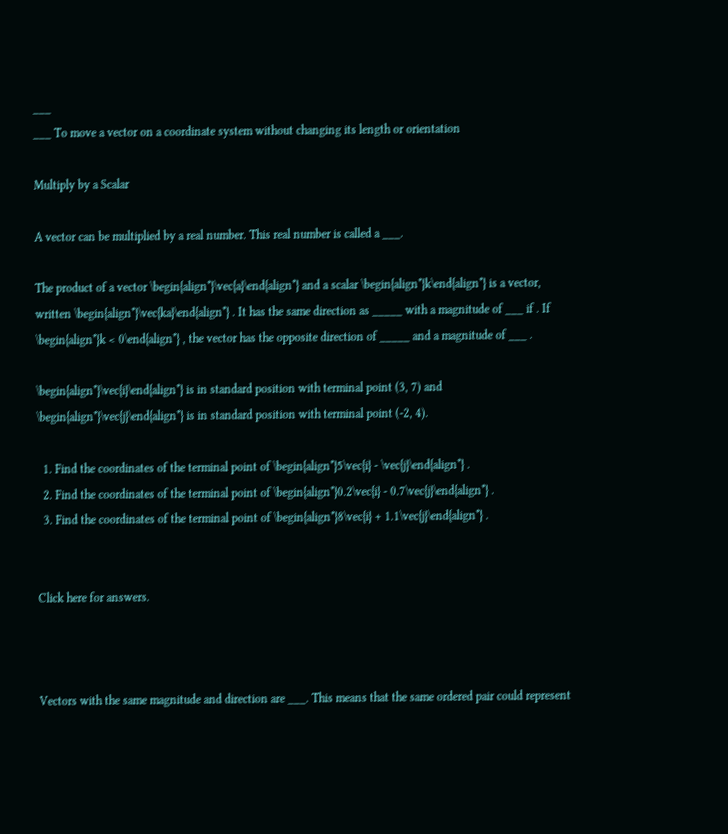___
___ To move a vector on a coordinate system without changing its length or orientation

Multiply by a Scalar

A vector can be multiplied by a real number. This real number is called a ___.

The product of a vector \begin{align*}\vec{a}\end{align*} and a scalar \begin{align*}k\end{align*} is a vector, written \begin{align*}\vec{ka}\end{align*} . It has the same direction as _____ with a magnitude of ___ if . If \begin{align*}k < 0\end{align*} , the vector has the opposite direction of _____ and a magnitude of ___ .

\begin{align*}\vec{i}\end{align*} is in standard position with terminal point (3, 7) and \begin{align*}\vec{j}\end{align*} is in standard position with terminal point (-2, 4).

  1. Find the coordinates of the terminal point of \begin{align*}5\vec{i} - \vec{j}\end{align*} .
  2. Find the coordinates of the terminal point of \begin{align*}0.2\vec{i} - 0.7\vec{j}\end{align*} .
  3. Find the coordinates of the terminal point of \begin{align*}8\vec{i} + 1.1\vec{j}\end{align*} .


Click here for answers.



Vectors with the same magnitude and direction are ___. This means that the same ordered pair could represent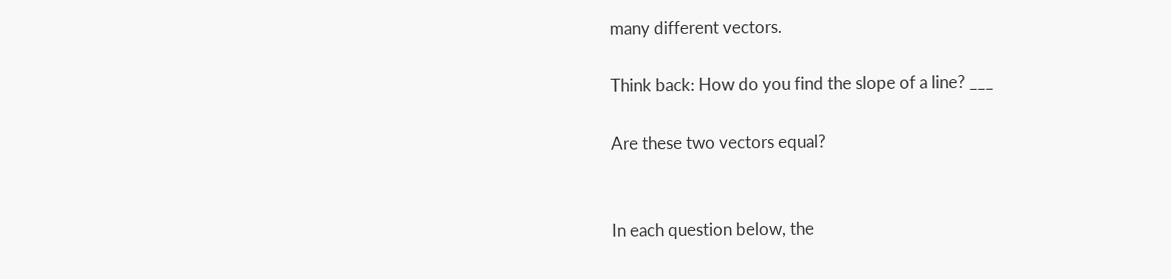many different vectors.

Think back: How do you find the slope of a line? ___

Are these two vectors equal?


In each question below, the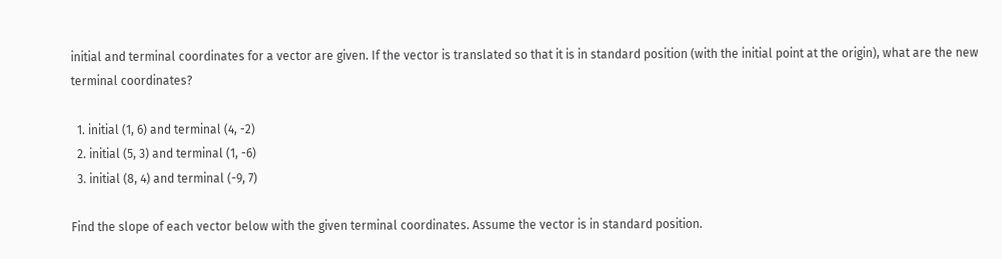initial and terminal coordinates for a vector are given. If the vector is translated so that it is in standard position (with the initial point at the origin), what are the new terminal coordinates?

  1. initial (1, 6) and terminal (4, -2)
  2. initial (5, 3) and terminal (1, -6)
  3. initial (8, 4) and terminal (-9, 7)

Find the slope of each vector below with the given terminal coordinates. Assume the vector is in standard position.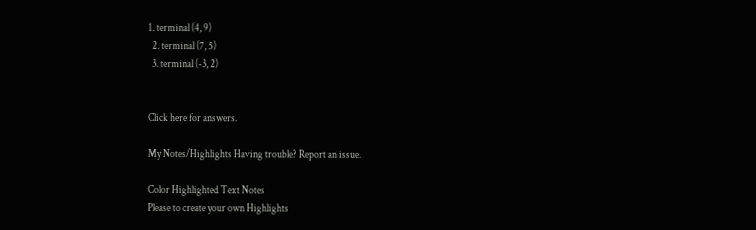1. terminal (4, 9)
  2. terminal (7, 5)
  3. terminal (-3, 2)


Click here for answers.

My Notes/Highlights Having trouble? Report an issue.

Color Highlighted Text Notes
Please to create your own Highlights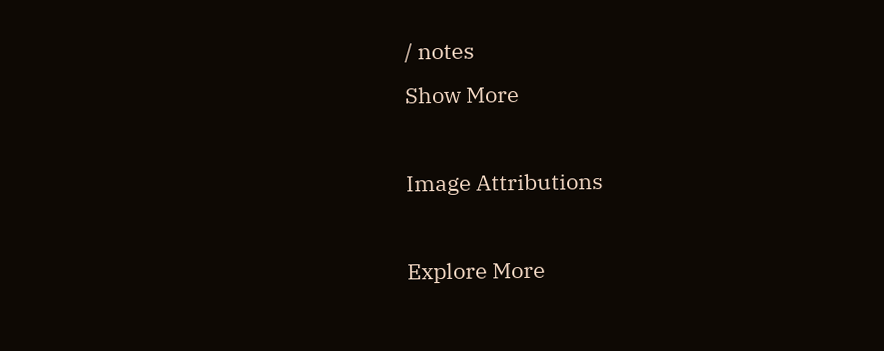/ notes
Show More

Image Attributions

Explore More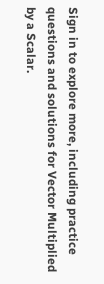Sign in to explore more, including practice questions and solutions for Vector Multiplied by a Scalar.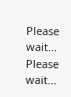Please wait...
Please wait...